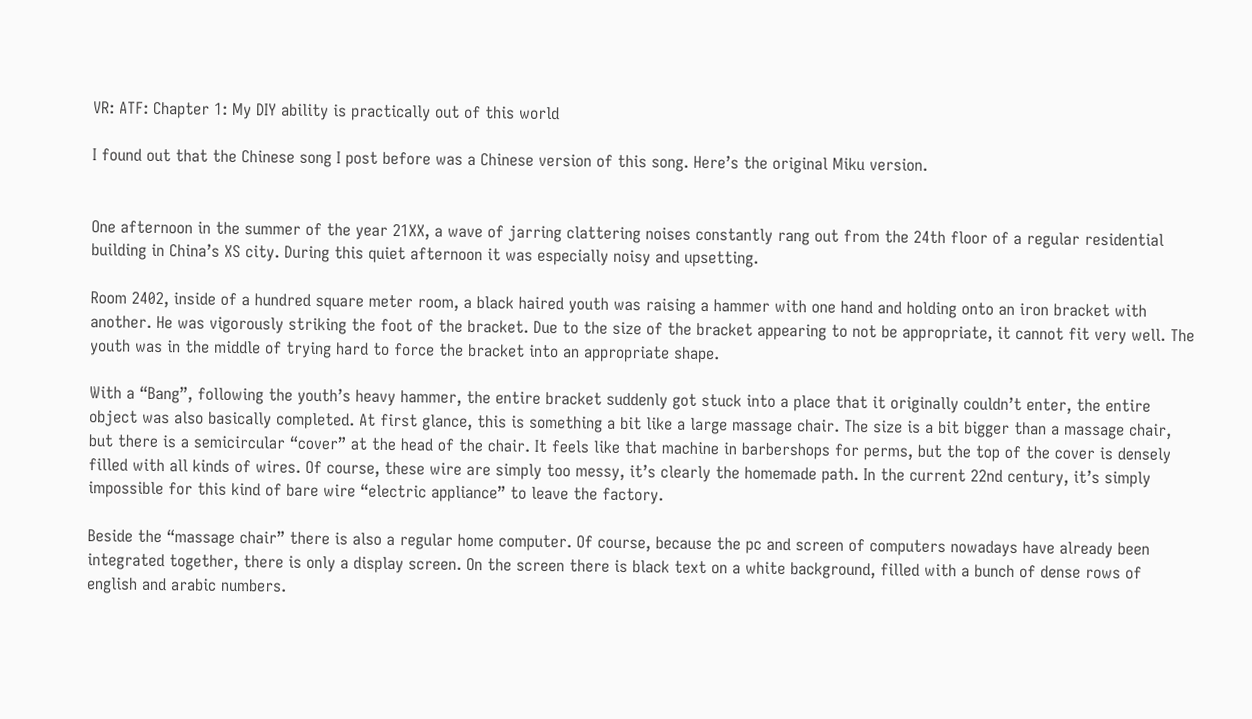VR: ATF: Chapter 1: My DIY ability is practically out of this world

I found out that the Chinese song I post before was a Chinese version of this song. Here’s the original Miku version.


One afternoon in the summer of the year 21XX, a wave of jarring clattering noises constantly rang out from the 24th floor of a regular residential building in China’s XS city. During this quiet afternoon it was especially noisy and upsetting.

Room 2402, inside of a hundred square meter room, a black haired youth was raising a hammer with one hand and holding onto an iron bracket with another. He was vigorously striking the foot of the bracket. Due to the size of the bracket appearing to not be appropriate, it cannot fit very well. The youth was in the middle of trying hard to force the bracket into an appropriate shape.

With a “Bang”, following the youth’s heavy hammer, the entire bracket suddenly got stuck into a place that it originally couldn’t enter, the entire object was also basically completed. At first glance, this is something a bit like a large massage chair. The size is a bit bigger than a massage chair, but there is a semicircular “cover” at the head of the chair. It feels like that machine in barbershops for perms, but the top of the cover is densely filled with all kinds of wires. Of course, these wire are simply too messy, it’s clearly the homemade path. In the current 22nd century, it’s simply impossible for this kind of bare wire “electric appliance” to leave the factory.

Beside the “massage chair” there is also a regular home computer. Of course, because the pc and screen of computers nowadays have already been integrated together, there is only a display screen. On the screen there is black text on a white background, filled with a bunch of dense rows of english and arabic numbers.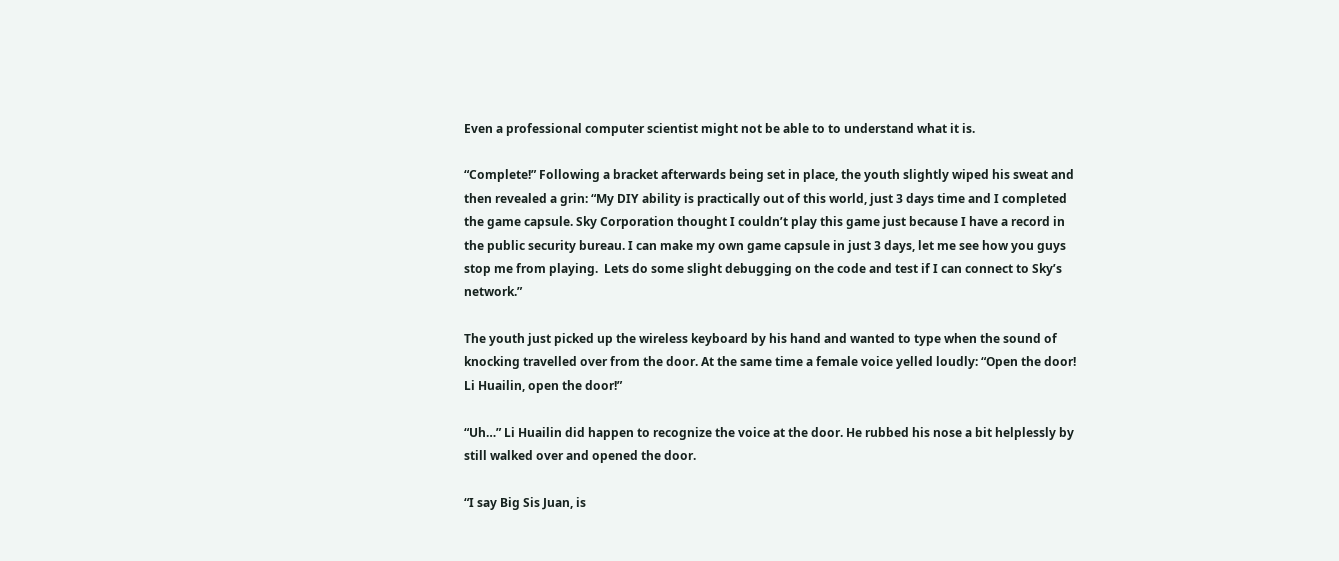Even a professional computer scientist might not be able to to understand what it is.

“Complete!” Following a bracket afterwards being set in place, the youth slightly wiped his sweat and then revealed a grin: “My DIY ability is practically out of this world, just 3 days time and I completed the game capsule. Sky Corporation thought I couldn’t play this game just because I have a record in the public security bureau. I can make my own game capsule in just 3 days, let me see how you guys stop me from playing.  Lets do some slight debugging on the code and test if I can connect to Sky’s network.”

The youth just picked up the wireless keyboard by his hand and wanted to type when the sound of knocking travelled over from the door. At the same time a female voice yelled loudly: “Open the door! Li Huailin, open the door!”

“Uh…” Li Huailin did happen to recognize the voice at the door. He rubbed his nose a bit helplessly by still walked over and opened the door.

“I say Big Sis Juan, is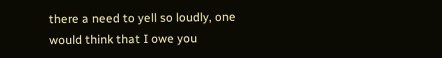there a need to yell so loudly, one would think that I owe you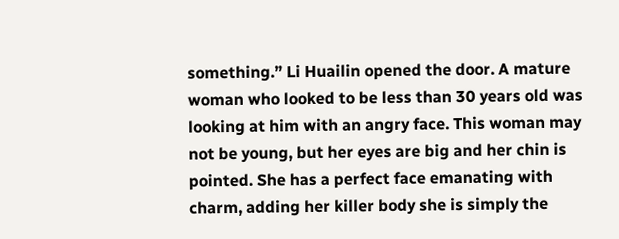something.” Li Huailin opened the door. A mature woman who looked to be less than 30 years old was looking at him with an angry face. This woman may not be young, but her eyes are big and her chin is pointed. She has a perfect face emanating with charm, adding her killer body she is simply the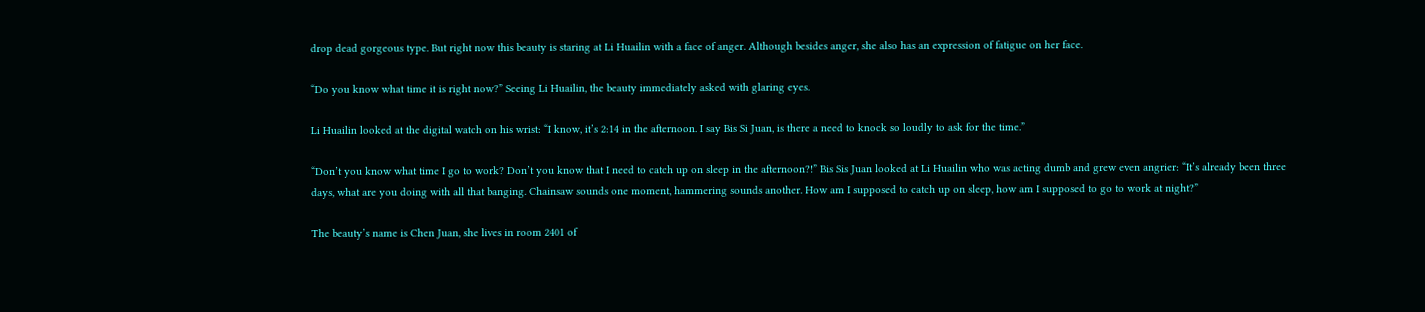drop dead gorgeous type. But right now this beauty is staring at Li Huailin with a face of anger. Although besides anger, she also has an expression of fatigue on her face.

“Do you know what time it is right now?” Seeing Li Huailin, the beauty immediately asked with glaring eyes.

Li Huailin looked at the digital watch on his wrist: “I know, it’s 2:14 in the afternoon. I say Bis Si Juan, is there a need to knock so loudly to ask for the time.”

“Don’t you know what time I go to work? Don’t you know that I need to catch up on sleep in the afternoon?!” Bis Sis Juan looked at Li Huailin who was acting dumb and grew even angrier: “It’s already been three days, what are you doing with all that banging. Chainsaw sounds one moment, hammering sounds another. How am I supposed to catch up on sleep, how am I supposed to go to work at night?”

The beauty’s name is Chen Juan, she lives in room 2401 of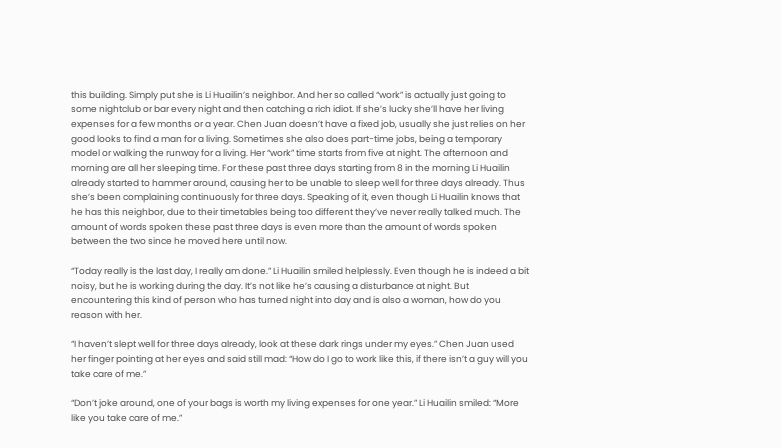this building. Simply put she is Li Huailin’s neighbor. And her so called “work” is actually just going to some nightclub or bar every night and then catching a rich idiot. If she’s lucky she’ll have her living expenses for a few months or a year. Chen Juan doesn’t have a fixed job, usually she just relies on her good looks to find a man for a living. Sometimes she also does part-time jobs, being a temporary model or walking the runway for a living. Her “work” time starts from five at night. The afternoon and morning are all her sleeping time. For these past three days starting from 8 in the morning Li Huailin already started to hammer around, causing her to be unable to sleep well for three days already. Thus she’s been complaining continuously for three days. Speaking of it, even though Li Huailin knows that he has this neighbor, due to their timetables being too different they’ve never really talked much. The amount of words spoken these past three days is even more than the amount of words spoken between the two since he moved here until now.

“Today really is the last day, I really am done.” Li Huailin smiled helplessly. Even though he is indeed a bit noisy, but he is working during the day. It’s not like he’s causing a disturbance at night. But encountering this kind of person who has turned night into day and is also a woman, how do you reason with her.

“I haven’t slept well for three days already, look at these dark rings under my eyes.” Chen Juan used her finger pointing at her eyes and said still mad: “How do I go to work like this, if there isn’t a guy will you take care of me.”

“Don’t joke around, one of your bags is worth my living expenses for one year.” Li Huailin smiled: “More like you take care of me.”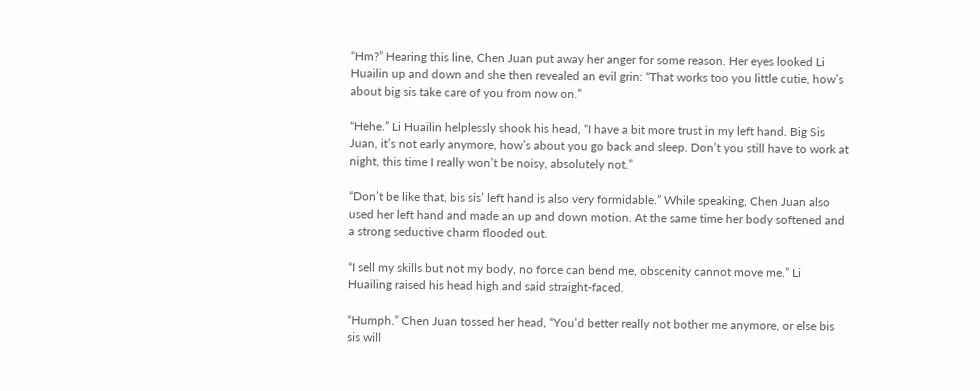“Hm?” Hearing this line, Chen Juan put away her anger for some reason. Her eyes looked Li Huailin up and down and she then revealed an evil grin: “That works too you little cutie, how’s about big sis take care of you from now on.”

“Hehe.” Li Huailin helplessly shook his head, “I have a bit more trust in my left hand. Big Sis Juan, it’s not early anymore, how’s about you go back and sleep. Don’t you still have to work at night, this time I really won’t be noisy, absolutely not.”

“Don’t be like that, bis sis’ left hand is also very formidable.” While speaking, Chen Juan also used her left hand and made an up and down motion. At the same time her body softened and a strong seductive charm flooded out.

“I sell my skills but not my body, no force can bend me, obscenity cannot move me.” Li Huailing raised his head high and said straight-faced.

“Humph.” Chen Juan tossed her head, “You’d better really not bother me anymore, or else bis sis will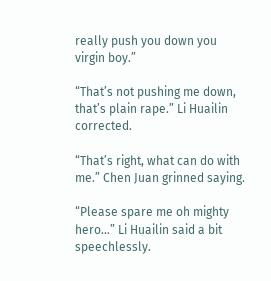really push you down you virgin boy.”

“That’s not pushing me down, that’s plain rape.” Li Huailin corrected.

“That’s right, what can do with me.” Chen Juan grinned saying.

“Please spare me oh mighty hero…” Li Huailin said a bit speechlessly.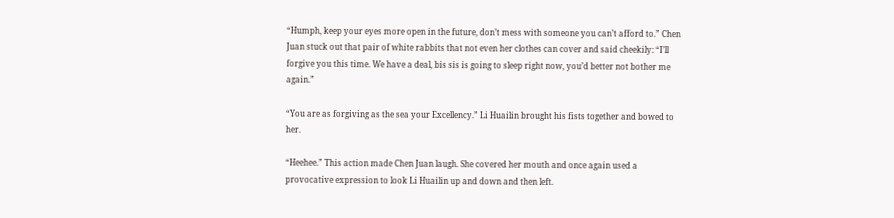“Humph, keep your eyes more open in the future, don’t mess with someone you can’t afford to.” Chen Juan stuck out that pair of white rabbits that not even her clothes can cover and said cheekily: “I’ll forgive you this time. We have a deal, bis sis is going to sleep right now, you’d better not bother me again.”

“You are as forgiving as the sea your Excellency.” Li Huailin brought his fists together and bowed to her.

“Heehee.” This action made Chen Juan laugh. She covered her mouth and once again used a provocative expression to look Li Huailin up and down and then left.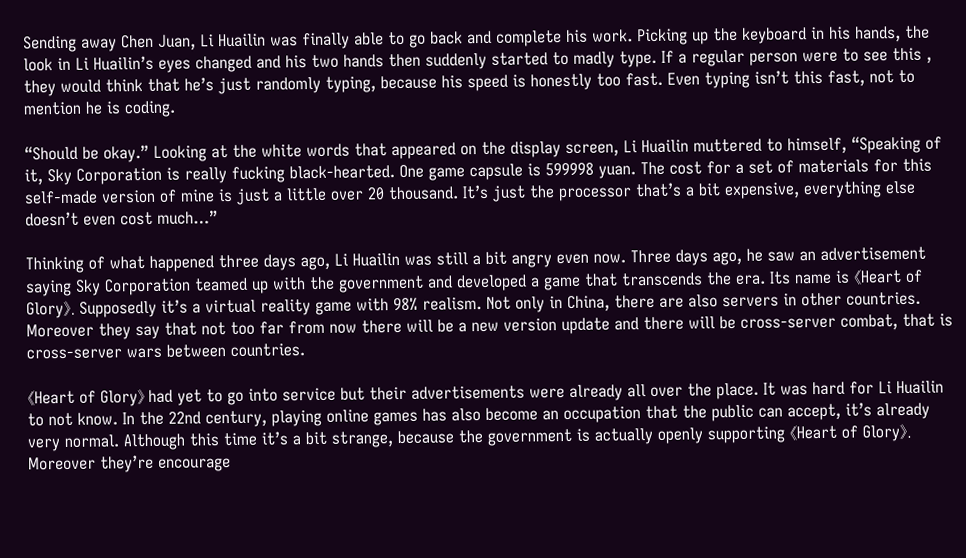Sending away Chen Juan, Li Huailin was finally able to go back and complete his work. Picking up the keyboard in his hands, the look in Li Huailin’s eyes changed and his two hands then suddenly started to madly type. If a regular person were to see this , they would think that he’s just randomly typing, because his speed is honestly too fast. Even typing isn’t this fast, not to mention he is coding.

“Should be okay.” Looking at the white words that appeared on the display screen, Li Huailin muttered to himself, “Speaking of it, Sky Corporation is really fucking black-hearted. One game capsule is 599998 yuan. The cost for a set of materials for this self-made version of mine is just a little over 20 thousand. It’s just the processor that’s a bit expensive, everything else doesn’t even cost much…”

Thinking of what happened three days ago, Li Huailin was still a bit angry even now. Three days ago, he saw an advertisement saying Sky Corporation teamed up with the government and developed a game that transcends the era. Its name is 《Heart of Glory》. Supposedly it’s a virtual reality game with 98% realism. Not only in China, there are also servers in other countries. Moreover they say that not too far from now there will be a new version update and there will be cross-server combat, that is cross-server wars between countries.

《Heart of Glory》 had yet to go into service but their advertisements were already all over the place. It was hard for Li Huailin to not know. In the 22nd century, playing online games has also become an occupation that the public can accept, it’s already very normal. Although this time it’s a bit strange, because the government is actually openly supporting 《Heart of Glory》. Moreover they’re encourage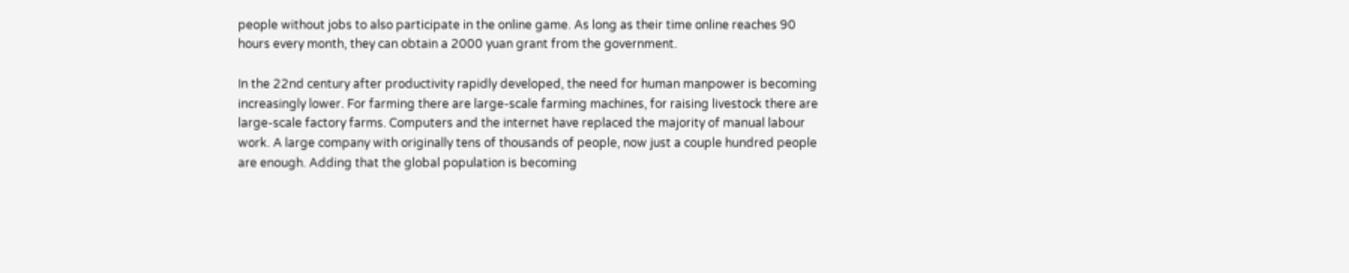people without jobs to also participate in the online game. As long as their time online reaches 90 hours every month, they can obtain a 2000 yuan grant from the government.

In the 22nd century after productivity rapidly developed, the need for human manpower is becoming increasingly lower. For farming there are large-scale farming machines, for raising livestock there are large-scale factory farms. Computers and the internet have replaced the majority of manual labour work. A large company with originally tens of thousands of people, now just a couple hundred people are enough. Adding that the global population is becoming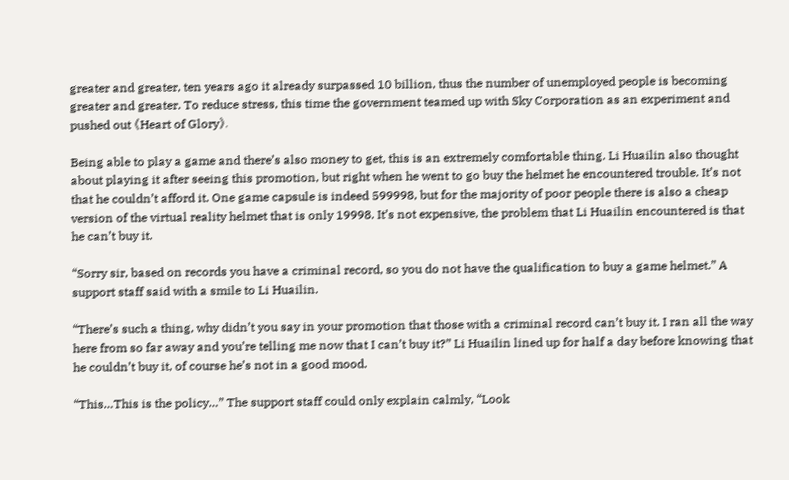greater and greater, ten years ago it already surpassed 10 billion, thus the number of unemployed people is becoming greater and greater. To reduce stress, this time the government teamed up with Sky Corporation as an experiment and pushed out 《Heart of Glory》.

Being able to play a game and there’s also money to get, this is an extremely comfortable thing. Li Huailin also thought about playing it after seeing this promotion, but right when he went to go buy the helmet he encountered trouble. It’s not that he couldn’t afford it. One game capsule is indeed 599998, but for the majority of poor people there is also a cheap version of the virtual reality helmet that is only 19998. It’s not expensive, the problem that Li Huailin encountered is that he can’t buy it.

“Sorry sir, based on records you have a criminal record, so you do not have the qualification to buy a game helmet.” A support staff said with a smile to Li Huailin.

“There’s such a thing, why didn’t you say in your promotion that those with a criminal record can’t buy it. I ran all the way here from so far away and you’re telling me now that I can’t buy it?” Li Huailin lined up for half a day before knowing that he couldn’t buy it, of course he’s not in a good mood.

“This…This is the policy…” The support staff could only explain calmly, “Look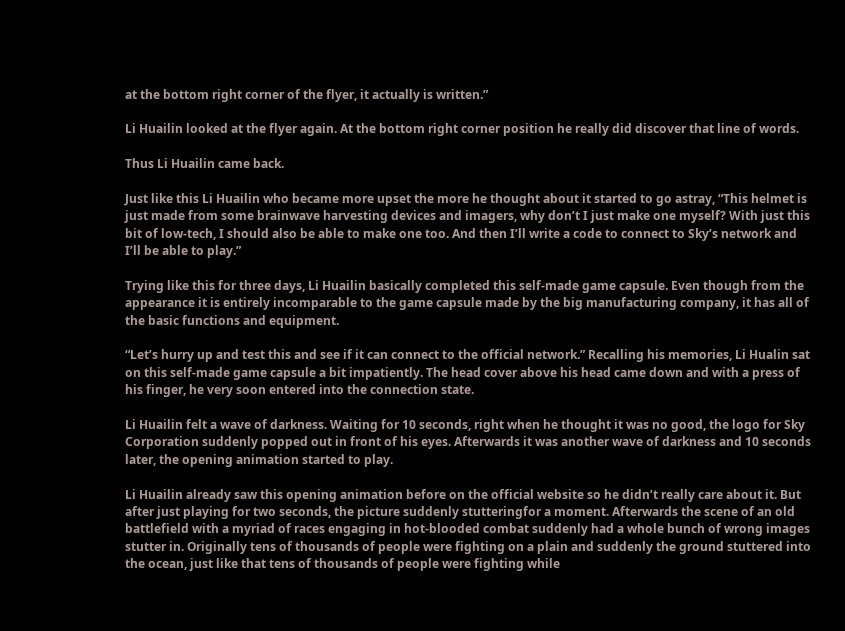at the bottom right corner of the flyer, it actually is written.”

Li Huailin looked at the flyer again. At the bottom right corner position he really did discover that line of words.

Thus Li Huailin came back.

Just like this Li Huailin who became more upset the more he thought about it started to go astray, “This helmet is just made from some brainwave harvesting devices and imagers, why don’t I just make one myself? With just this bit of low-tech, I should also be able to make one too. And then I’ll write a code to connect to Sky’s network and I’ll be able to play.”

Trying like this for three days, Li Huailin basically completed this self-made game capsule. Even though from the appearance it is entirely incomparable to the game capsule made by the big manufacturing company, it has all of the basic functions and equipment.

“Let’s hurry up and test this and see if it can connect to the official network.” Recalling his memories, Li Hualin sat on this self-made game capsule a bit impatiently. The head cover above his head came down and with a press of his finger, he very soon entered into the connection state.

Li Huailin felt a wave of darkness. Waiting for 10 seconds, right when he thought it was no good, the logo for Sky Corporation suddenly popped out in front of his eyes. Afterwards it was another wave of darkness and 10 seconds later, the opening animation started to play.

Li Huailin already saw this opening animation before on the official website so he didn’t really care about it. But after just playing for two seconds, the picture suddenly stutteringfor a moment. Afterwards the scene of an old battlefield with a myriad of races engaging in hot-blooded combat suddenly had a whole bunch of wrong images stutter in. Originally tens of thousands of people were fighting on a plain and suddenly the ground stuttered into the ocean, just like that tens of thousands of people were fighting while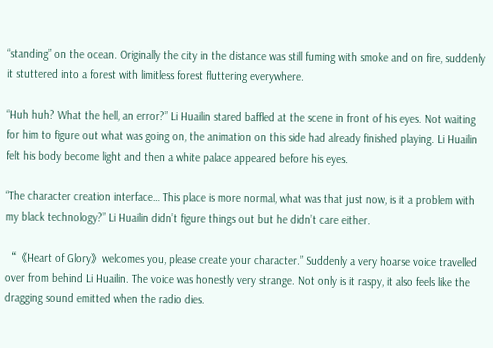“standing” on the ocean. Originally the city in the distance was still fuming with smoke and on fire, suddenly it stuttered into a forest with limitless forest fluttering everywhere.

“Huh huh? What the hell, an error?” Li Huailin stared baffled at the scene in front of his eyes. Not waiting for him to figure out what was going on, the animation on this side had already finished playing. Li Huailin felt his body become light and then a white palace appeared before his eyes.

“The character creation interface… This place is more normal, what was that just now, is it a problem with my black technology?” Li Huailin didn’t figure things out but he didn’t care either.

“《Heart of Glory》welcomes you, please create your character.” Suddenly a very hoarse voice travelled over from behind Li Huailin. The voice was honestly very strange. Not only is it raspy, it also feels like the dragging sound emitted when the radio dies.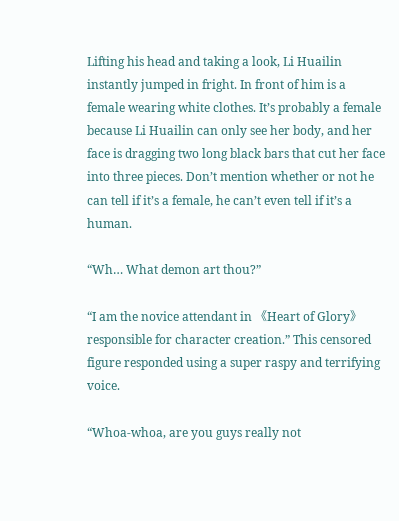Lifting his head and taking a look, Li Huailin instantly jumped in fright. In front of him is a female wearing white clothes. It’s probably a female because Li Huailin can only see her body, and her face is dragging two long black bars that cut her face into three pieces. Don’t mention whether or not he can tell if it’s a female, he can’t even tell if it’s a human.

“Wh… What demon art thou?”

“I am the novice attendant in 《Heart of Glory》responsible for character creation.” This censored figure responded using a super raspy and terrifying voice.

“Whoa-whoa, are you guys really not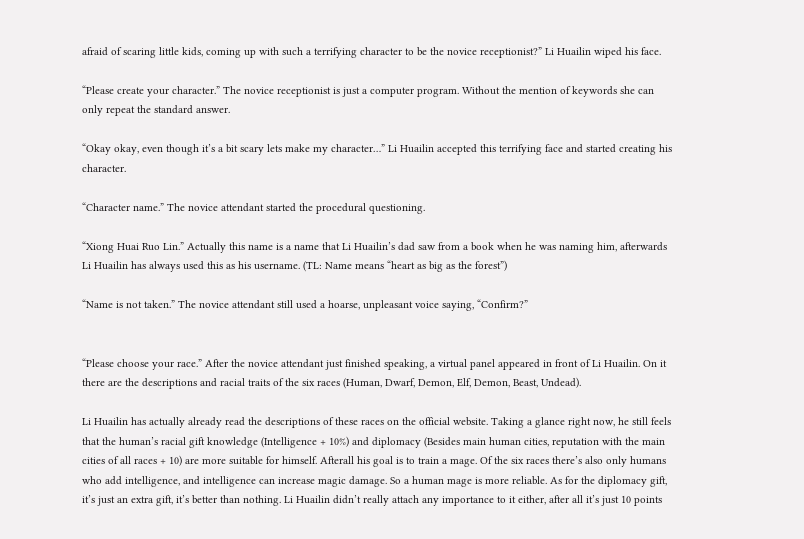afraid of scaring little kids, coming up with such a terrifying character to be the novice receptionist?” Li Huailin wiped his face.

“Please create your character.” The novice receptionist is just a computer program. Without the mention of keywords she can only repeat the standard answer.

“Okay okay, even though it’s a bit scary lets make my character…” Li Huailin accepted this terrifying face and started creating his character.

“Character name.” The novice attendant started the procedural questioning.

“Xiong Huai Ruo Lin.” Actually this name is a name that Li Huailin’s dad saw from a book when he was naming him, afterwards Li Huailin has always used this as his username. (TL: Name means “heart as big as the forest”)

“Name is not taken.” The novice attendant still used a hoarse, unpleasant voice saying, “Confirm?”


“Please choose your race.” After the novice attendant just finished speaking, a virtual panel appeared in front of Li Huailin. On it there are the descriptions and racial traits of the six races (Human, Dwarf, Demon, Elf, Demon, Beast, Undead).

Li Huailin has actually already read the descriptions of these races on the official website. Taking a glance right now, he still feels that the human’s racial gift knowledge (Intelligence + 10%) and diplomacy (Besides main human cities, reputation with the main cities of all races + 10) are more suitable for himself. Afterall his goal is to train a mage. Of the six races there’s also only humans who add intelligence, and intelligence can increase magic damage. So a human mage is more reliable. As for the diplomacy gift, it’s just an extra gift, it’s better than nothing. Li Huailin didn’t really attach any importance to it either, after all it’s just 10 points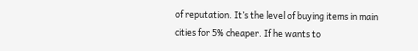of reputation. It’s the level of buying items in main cities for 5% cheaper. If he wants to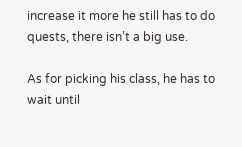increase it more he still has to do quests, there isn’t a big use.

As for picking his class, he has to wait until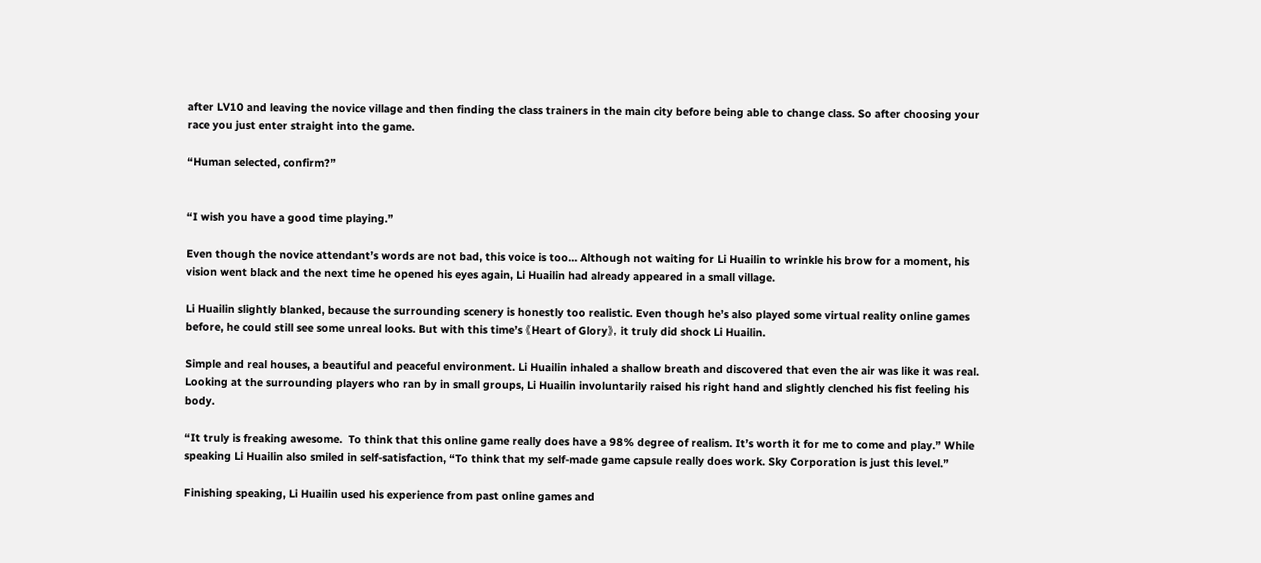after LV10 and leaving the novice village and then finding the class trainers in the main city before being able to change class. So after choosing your race you just enter straight into the game.

“Human selected, confirm?”


“I wish you have a good time playing.”

Even though the novice attendant’s words are not bad, this voice is too… Although not waiting for Li Huailin to wrinkle his brow for a moment, his vision went black and the next time he opened his eyes again, Li Huailin had already appeared in a small village.

Li Huailin slightly blanked, because the surrounding scenery is honestly too realistic. Even though he’s also played some virtual reality online games before, he could still see some unreal looks. But with this time’s 《Heart of Glory》, it truly did shock Li Huailin.

Simple and real houses, a beautiful and peaceful environment. Li Huailin inhaled a shallow breath and discovered that even the air was like it was real. Looking at the surrounding players who ran by in small groups, Li Huailin involuntarily raised his right hand and slightly clenched his fist feeling his body.

“It truly is freaking awesome.  To think that this online game really does have a 98% degree of realism. It’s worth it for me to come and play.” While speaking Li Huailin also smiled in self-satisfaction, “To think that my self-made game capsule really does work. Sky Corporation is just this level.”

Finishing speaking, Li Huailin used his experience from past online games and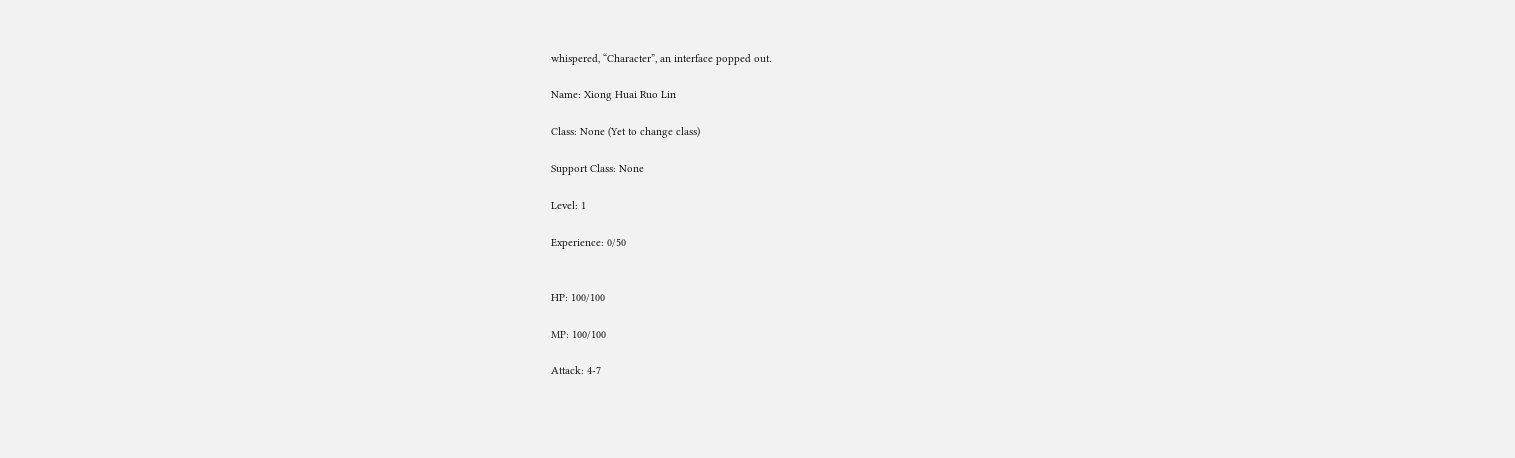whispered, “Character”, an interface popped out.

Name: Xiong Huai Ruo Lin

Class: None (Yet to change class)

Support Class: None

Level: 1

Experience: 0/50


HP: 100/100

MP: 100/100

Attack: 4-7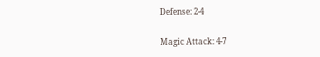Defense: 2-4

Magic Attack: 4-7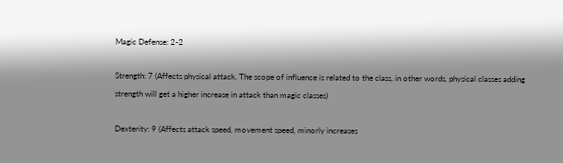Magic Defense: 2-2

Strength: 7 (Affects physical attack. The scope of influence is related to the class, in other words, physical classes adding strength will get a higher increase in attack than magic classes)

Dexterity: 9 (Affects attack speed, movement speed, minorly increases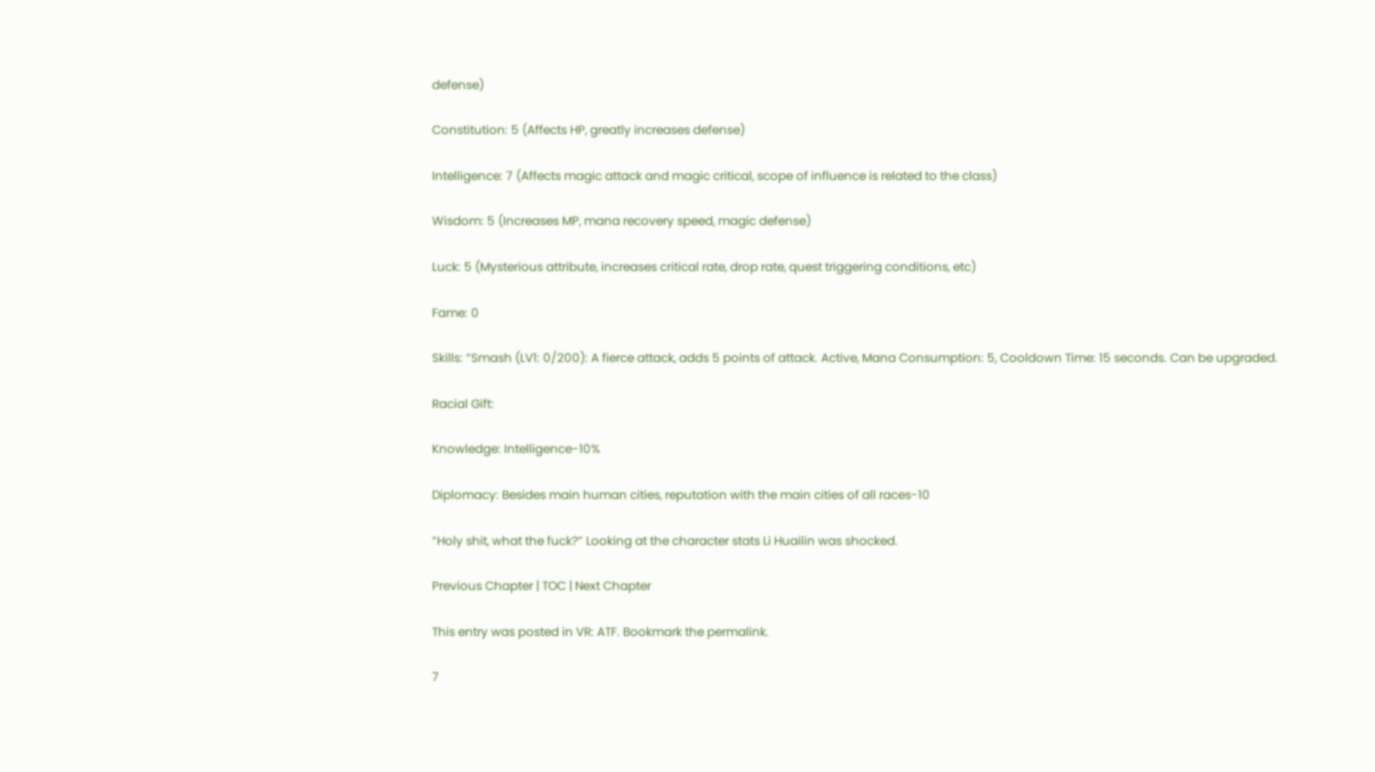defense)

Constitution: 5 (Affects HP, greatly increases defense)

Intelligence: 7 (Affects magic attack and magic critical, scope of influence is related to the class)

Wisdom: 5 (Increases MP, mana recovery speed, magic defense)

Luck: 5 (Mysterious attribute, increases critical rate, drop rate, quest triggering conditions, etc)

Fame: 0

Skills: “Smash (LV1: 0/200): A fierce attack, adds 5 points of attack. Active, Mana Consumption: 5, Cooldown Time: 15 seconds. Can be upgraded.

Racial Gift:

Knowledge: Intelligence-10%

Diplomacy: Besides main human cities, reputation with the main cities of all races-10

“Holy shit, what the fuck?” Looking at the character stats Li Huailin was shocked.

Previous Chapter | TOC | Next Chapter

This entry was posted in VR: ATF. Bookmark the permalink.

7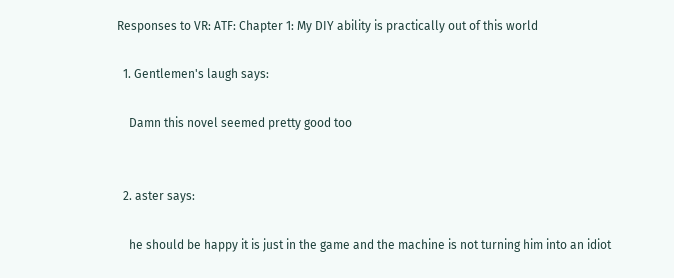Responses to VR: ATF: Chapter 1: My DIY ability is practically out of this world

  1. Gentlemen's laugh says:

    Damn this novel seemed pretty good too


  2. aster says:

    he should be happy it is just in the game and the machine is not turning him into an idiot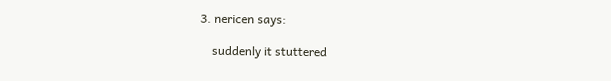3. nericen says:

    suddenly it stuttered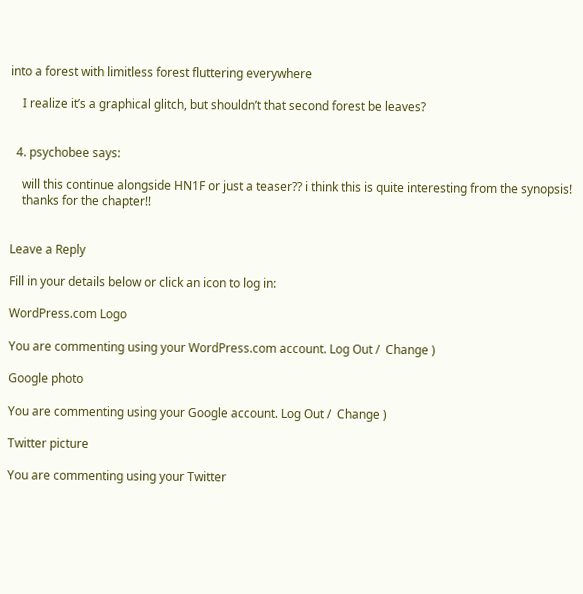into a forest with limitless forest fluttering everywhere

    I realize it’s a graphical glitch, but shouldn’t that second forest be leaves?


  4. psychobee says:

    will this continue alongside HN1F or just a teaser?? i think this is quite interesting from the synopsis!
    thanks for the chapter!!


Leave a Reply

Fill in your details below or click an icon to log in:

WordPress.com Logo

You are commenting using your WordPress.com account. Log Out /  Change )

Google photo

You are commenting using your Google account. Log Out /  Change )

Twitter picture

You are commenting using your Twitter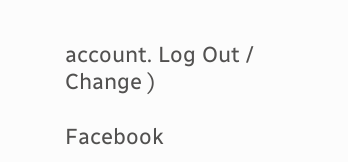account. Log Out /  Change )

Facebook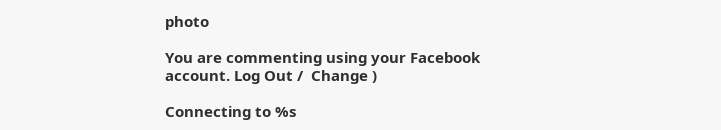photo

You are commenting using your Facebook account. Log Out /  Change )

Connecting to %s